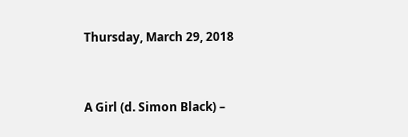Thursday, March 29, 2018


A Girl (d. Simon Black) –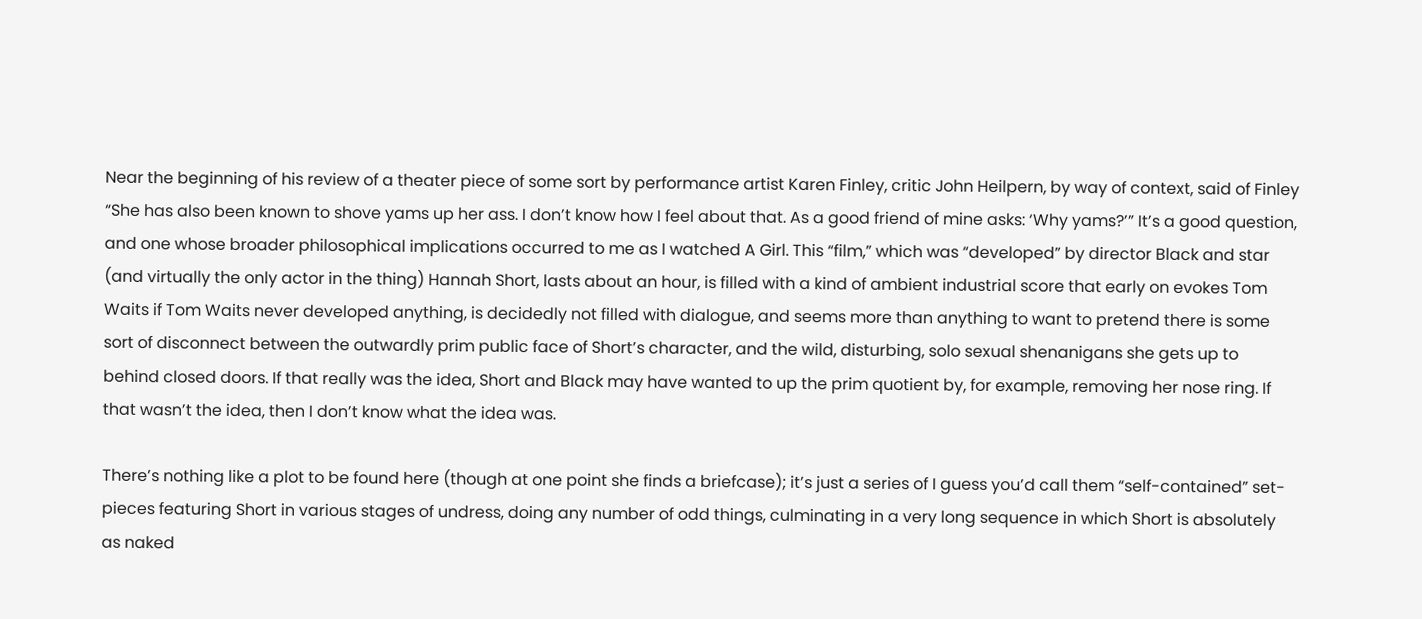Near the beginning of his review of a theater piece of some sort by performance artist Karen Finley, critic John Heilpern, by way of context, said of Finley “She has also been known to shove yams up her ass. I don’t know how I feel about that. As a good friend of mine asks: ‘Why yams?’” It’s a good question, and one whose broader philosophical implications occurred to me as I watched A Girl. This “film,” which was “developed” by director Black and star (and virtually the only actor in the thing) Hannah Short, lasts about an hour, is filled with a kind of ambient industrial score that early on evokes Tom Waits if Tom Waits never developed anything, is decidedly not filled with dialogue, and seems more than anything to want to pretend there is some sort of disconnect between the outwardly prim public face of Short’s character, and the wild, disturbing, solo sexual shenanigans she gets up to behind closed doors. If that really was the idea, Short and Black may have wanted to up the prim quotient by, for example, removing her nose ring. If that wasn’t the idea, then I don’t know what the idea was.

There’s nothing like a plot to be found here (though at one point she finds a briefcase); it’s just a series of I guess you’d call them “self-contained” set-pieces featuring Short in various stages of undress, doing any number of odd things, culminating in a very long sequence in which Short is absolutely as naked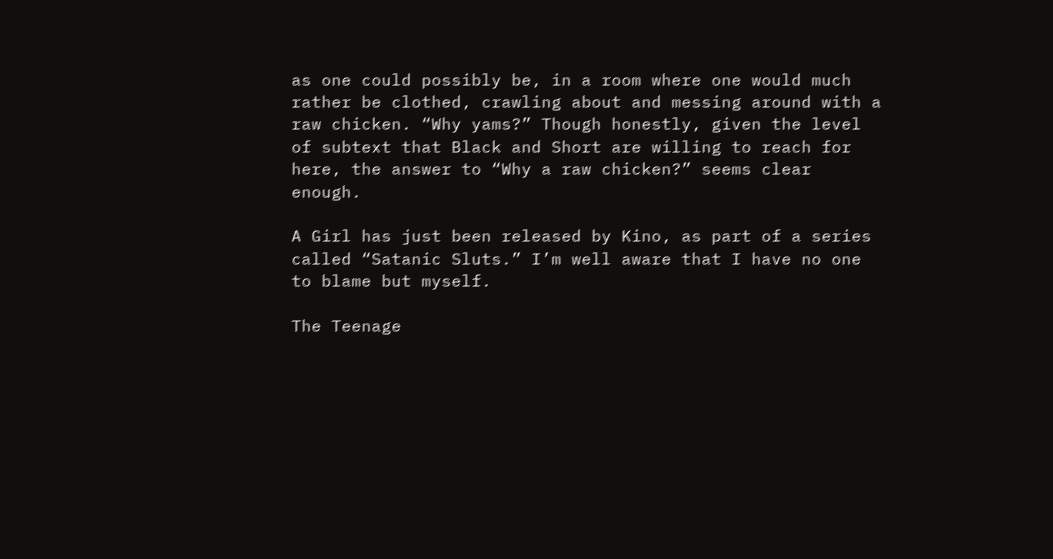as one could possibly be, in a room where one would much rather be clothed, crawling about and messing around with a raw chicken. “Why yams?” Though honestly, given the level of subtext that Black and Short are willing to reach for here, the answer to “Why a raw chicken?” seems clear enough.

A Girl has just been released by Kino, as part of a series called “Satanic Sluts.” I’m well aware that I have no one to blame but myself.

The Teenage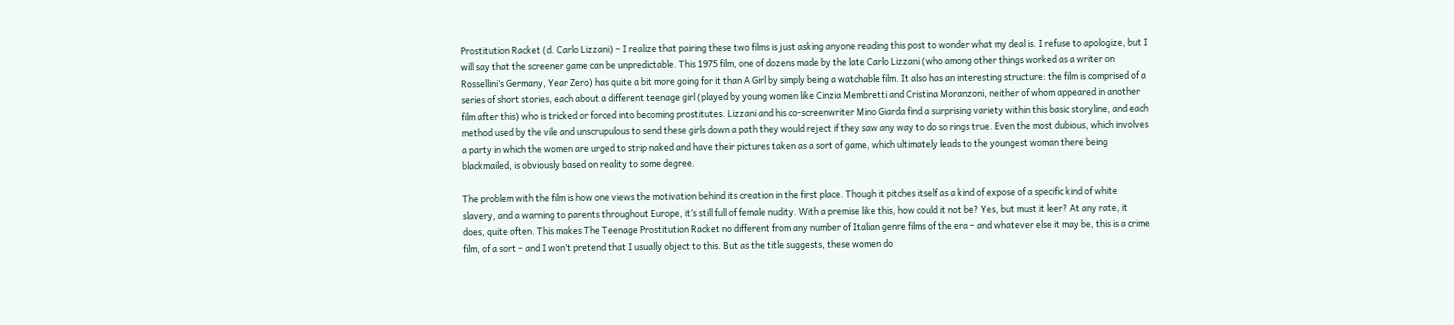Prostitution Racket (d. Carlo Lizzani) – I realize that pairing these two films is just asking anyone reading this post to wonder what my deal is. I refuse to apologize, but I will say that the screener game can be unpredictable. This 1975 film, one of dozens made by the late Carlo Lizzani (who among other things worked as a writer on Rossellini’s Germany, Year Zero) has quite a bit more going for it than A Girl by simply being a watchable film. It also has an interesting structure: the film is comprised of a series of short stories, each about a different teenage girl (played by young women like Cinzia Membretti and Cristina Moranzoni, neither of whom appeared in another film after this) who is tricked or forced into becoming prostitutes. Lizzani and his co-screenwriter Mino Giarda find a surprising variety within this basic storyline, and each method used by the vile and unscrupulous to send these girls down a path they would reject if they saw any way to do so rings true. Even the most dubious, which involves a party in which the women are urged to strip naked and have their pictures taken as a sort of game, which ultimately leads to the youngest woman there being blackmailed, is obviously based on reality to some degree.

The problem with the film is how one views the motivation behind its creation in the first place. Though it pitches itself as a kind of expose of a specific kind of white slavery, and a warning to parents throughout Europe, it’s still full of female nudity. With a premise like this, how could it not be? Yes, but must it leer? At any rate, it does, quite often. This makes The Teenage Prostitution Racket no different from any number of Italian genre films of the era – and whatever else it may be, this is a crime film, of a sort – and I won’t pretend that I usually object to this. But as the title suggests, these women do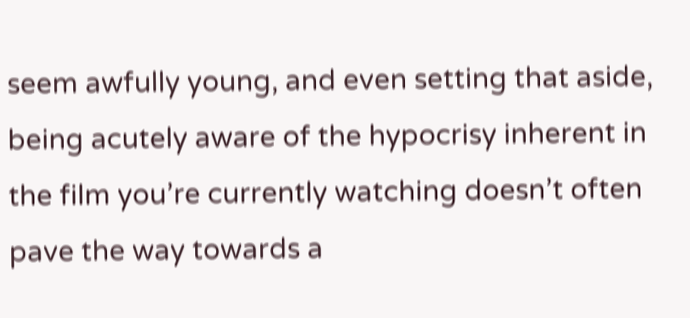seem awfully young, and even setting that aside, being acutely aware of the hypocrisy inherent in the film you’re currently watching doesn’t often pave the way towards a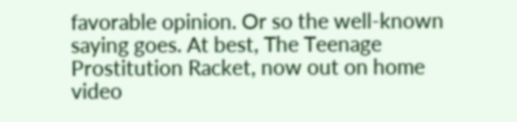favorable opinion. Or so the well-known saying goes. At best, The Teenage Prostitution Racket, now out on home video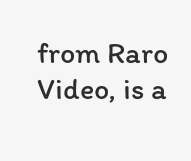from Raro Video, is a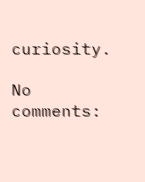curiosity.

No comments: